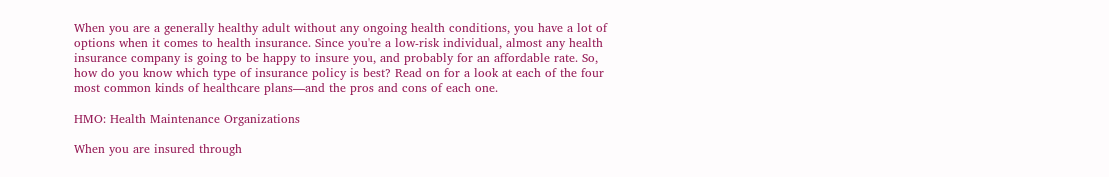When you are a generally healthy adult without any ongoing health conditions, you have a lot of options when it comes to health insurance. Since you're a low-risk individual, almost any health insurance company is going to be happy to insure you, and probably for an affordable rate. So, how do you know which type of insurance policy is best? Read on for a look at each of the four most common kinds of healthcare plans—and the pros and cons of each one.

HMO: Health Maintenance Organizations

When you are insured through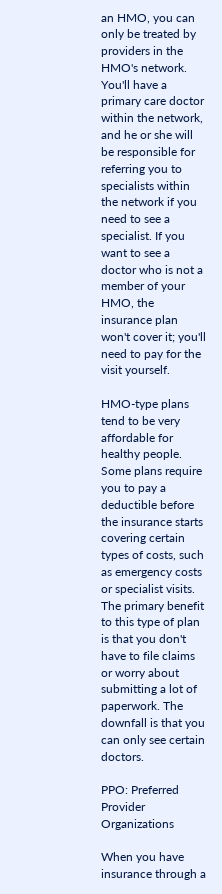an HMO, you can only be treated by providers in the HMO's network. You'll have a primary care doctor within the network, and he or she will be responsible for referring you to specialists within the network if you need to see a specialist. If you want to see a doctor who is not a member of your HMO, the insurance plan won't cover it; you'll need to pay for the visit yourself.

HMO-type plans tend to be very affordable for healthy people. Some plans require you to pay a deductible before the insurance starts covering certain types of costs, such as emergency costs or specialist visits. The primary benefit to this type of plan is that you don't have to file claims or worry about submitting a lot of paperwork. The downfall is that you can only see certain doctors.

PPO: Preferred Provider Organizations

When you have insurance through a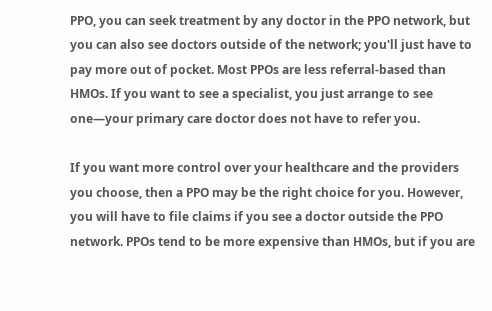PPO, you can seek treatment by any doctor in the PPO network, but you can also see doctors outside of the network; you'll just have to pay more out of pocket. Most PPOs are less referral-based than HMOs. If you want to see a specialist, you just arrange to see one—your primary care doctor does not have to refer you.

If you want more control over your healthcare and the providers you choose, then a PPO may be the right choice for you. However, you will have to file claims if you see a doctor outside the PPO network. PPOs tend to be more expensive than HMOs, but if you are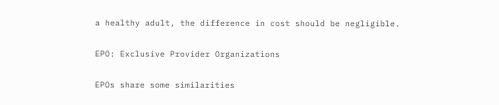a healthy adult, the difference in cost should be negligible.

EPO: Exclusive Provider Organizations

EPOs share some similarities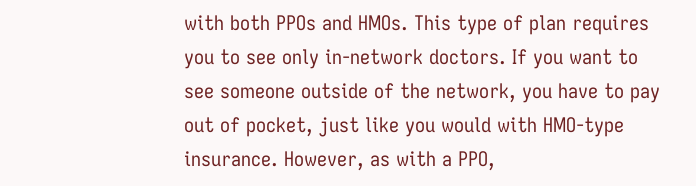with both PPOs and HMOs. This type of plan requires you to see only in-network doctors. If you want to see someone outside of the network, you have to pay out of pocket, just like you would with HMO-type insurance. However, as with a PPO,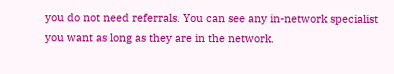you do not need referrals. You can see any in-network specialist you want as long as they are in the network.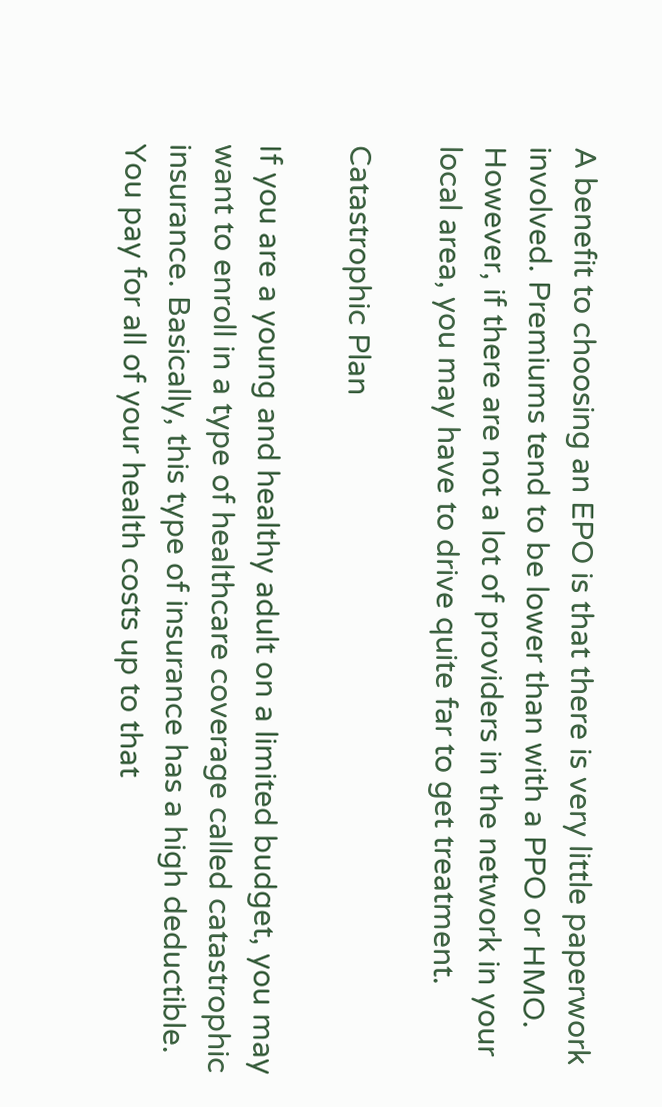A benefit to choosing an EPO is that there is very little paperwork involved. Premiums tend to be lower than with a PPO or HMO. However, if there are not a lot of providers in the network in your local area, you may have to drive quite far to get treatment.

Catastrophic Plan

If you are a young and healthy adult on a limited budget, you may want to enroll in a type of healthcare coverage called catastrophic insurance. Basically, this type of insurance has a high deductible. You pay for all of your health costs up to that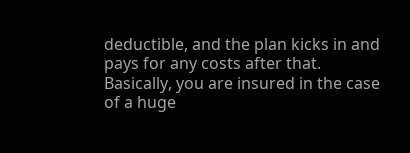deductible, and the plan kicks in and pays for any costs after that. Basically, you are insured in the case of a huge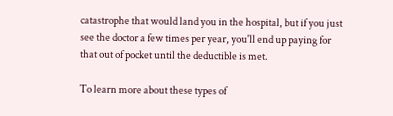catastrophe that would land you in the hospital, but if you just see the doctor a few times per year, you'll end up paying for that out of pocket until the deductible is met.

To learn more about these types of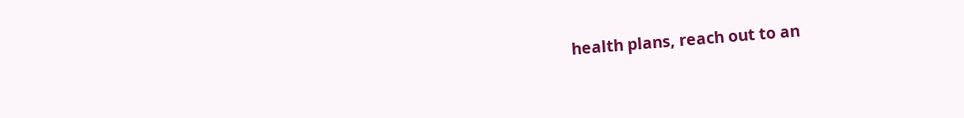health plans, reach out to an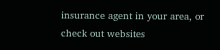insurance agent in your area, or check out websites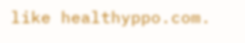like healthyppo.com.